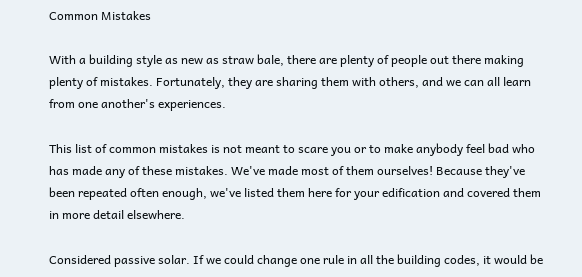Common Mistakes

With a building style as new as straw bale, there are plenty of people out there making plenty of mistakes. Fortunately, they are sharing them with others, and we can all learn from one another's experiences.

This list of common mistakes is not meant to scare you or to make anybody feel bad who has made any of these mistakes. We've made most of them ourselves! Because they've been repeated often enough, we've listed them here for your edification and covered them in more detail elsewhere.

Considered passive solar. If we could change one rule in all the building codes, it would be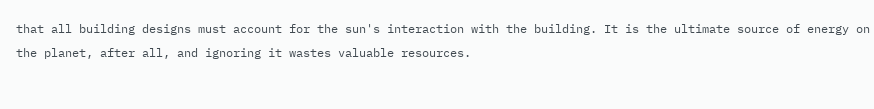that all building designs must account for the sun's interaction with the building. It is the ultimate source of energy on the planet, after all, and ignoring it wastes valuable resources.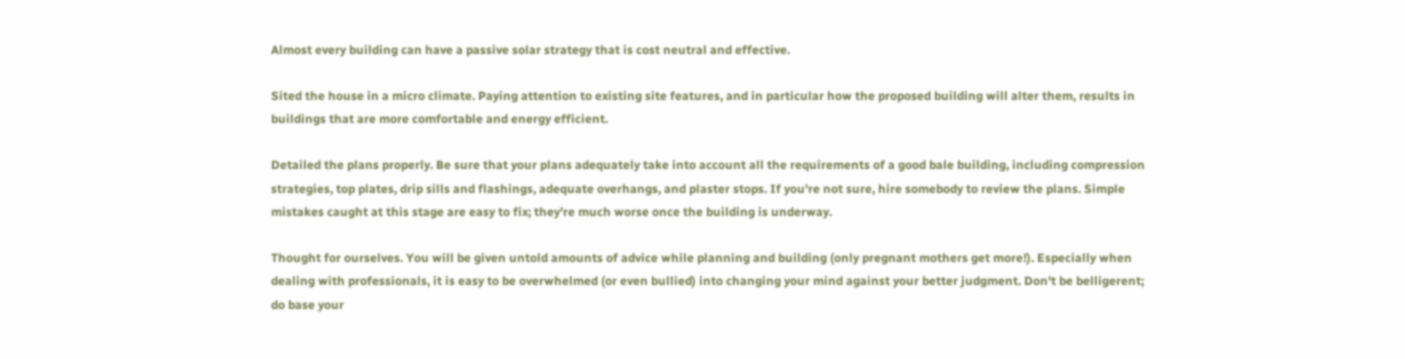Almost every building can have a passive solar strategy that is cost neutral and effective.

Sited the house in a micro climate. Paying attention to existing site features, and in particular how the proposed building will alter them, results in buildings that are more comfortable and energy efficient.

Detailed the plans properly. Be sure that your plans adequately take into account all the requirements of a good bale building, including compression strategies, top plates, drip sills and flashings, adequate overhangs, and plaster stops. If you're not sure, hire somebody to review the plans. Simple mistakes caught at this stage are easy to fix; they're much worse once the building is underway.

Thought for ourselves. You will be given untold amounts of advice while planning and building (only pregnant mothers get more!). Especially when dealing with professionals, it is easy to be overwhelmed (or even bullied) into changing your mind against your better judgment. Don't be belligerent; do base your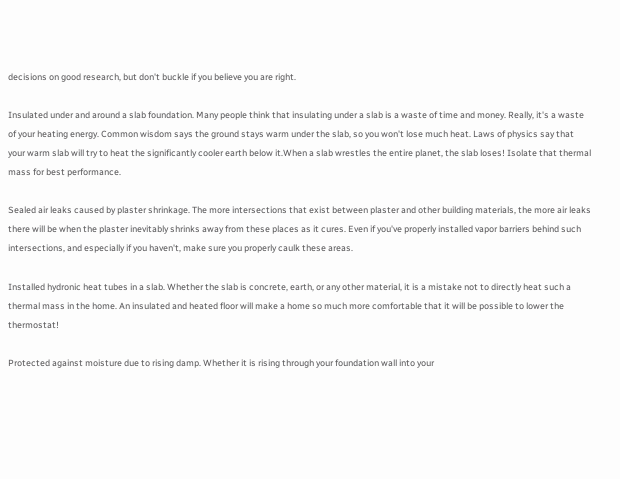decisions on good research, but don't buckle if you believe you are right.

Insulated under and around a slab foundation. Many people think that insulating under a slab is a waste of time and money. Really, it's a waste of your heating energy. Common wisdom says the ground stays warm under the slab, so you won't lose much heat. Laws of physics say that your warm slab will try to heat the significantly cooler earth below it.When a slab wrestles the entire planet, the slab loses! Isolate that thermal mass for best performance.

Sealed air leaks caused by plaster shrinkage. The more intersections that exist between plaster and other building materials, the more air leaks there will be when the plaster inevitably shrinks away from these places as it cures. Even if you've properly installed vapor barriers behind such intersections, and especially if you haven't, make sure you properly caulk these areas.

Installed hydronic heat tubes in a slab. Whether the slab is concrete, earth, or any other material, it is a mistake not to directly heat such a thermal mass in the home. An insulated and heated floor will make a home so much more comfortable that it will be possible to lower the thermostat!

Protected against moisture due to rising damp. Whether it is rising through your foundation wall into your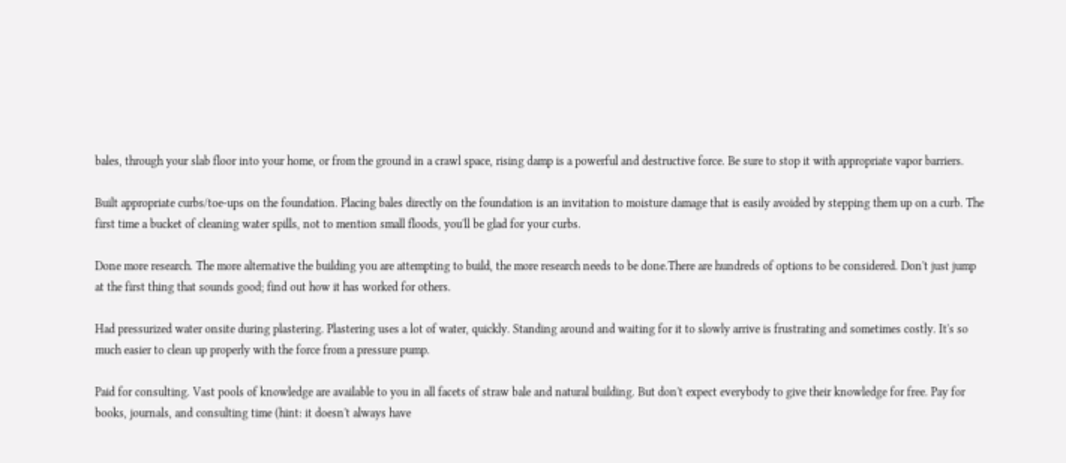bales, through your slab floor into your home, or from the ground in a crawl space, rising damp is a powerful and destructive force. Be sure to stop it with appropriate vapor barriers.

Built appropriate curbs/toe-ups on the foundation. Placing bales directly on the foundation is an invitation to moisture damage that is easily avoided by stepping them up on a curb. The first time a bucket of cleaning water spills, not to mention small floods, you'll be glad for your curbs.

Done more research. The more alternative the building you are attempting to build, the more research needs to be done.There are hundreds of options to be considered. Don't just jump at the first thing that sounds good; find out how it has worked for others.

Had pressurized water onsite during plastering. Plastering uses a lot of water, quickly. Standing around and waiting for it to slowly arrive is frustrating and sometimes costly. It's so much easier to clean up properly with the force from a pressure pump.

Paid for consulting. Vast pools of knowledge are available to you in all facets of straw bale and natural building. But don't expect everybody to give their knowledge for free. Pay for books, journals, and consulting time (hint: it doesn't always have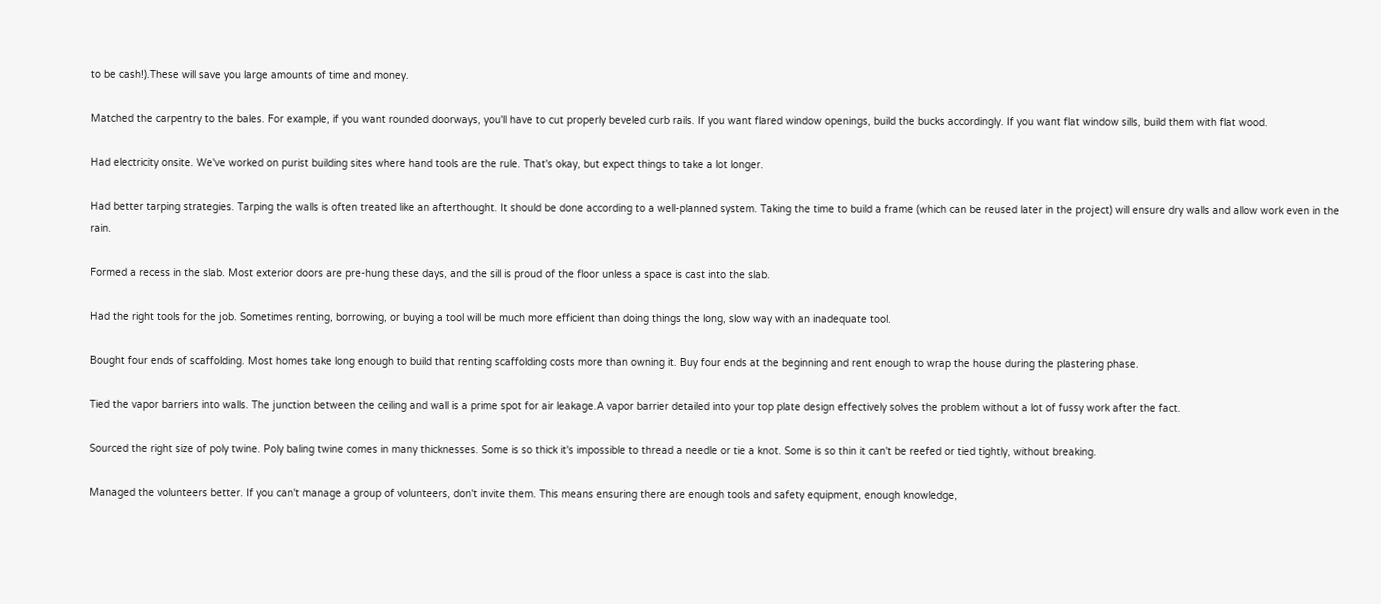to be cash!).These will save you large amounts of time and money.

Matched the carpentry to the bales. For example, if you want rounded doorways, you'll have to cut properly beveled curb rails. If you want flared window openings, build the bucks accordingly. If you want flat window sills, build them with flat wood.

Had electricity onsite. We've worked on purist building sites where hand tools are the rule. That's okay, but expect things to take a lot longer.

Had better tarping strategies. Tarping the walls is often treated like an afterthought. It should be done according to a well-planned system. Taking the time to build a frame (which can be reused later in the project) will ensure dry walls and allow work even in the rain.

Formed a recess in the slab. Most exterior doors are pre-hung these days, and the sill is proud of the floor unless a space is cast into the slab.

Had the right tools for the job. Sometimes renting, borrowing, or buying a tool will be much more efficient than doing things the long, slow way with an inadequate tool.

Bought four ends of scaffolding. Most homes take long enough to build that renting scaffolding costs more than owning it. Buy four ends at the beginning and rent enough to wrap the house during the plastering phase.

Tied the vapor barriers into walls. The junction between the ceiling and wall is a prime spot for air leakage.A vapor barrier detailed into your top plate design effectively solves the problem without a lot of fussy work after the fact.

Sourced the right size of poly twine. Poly baling twine comes in many thicknesses. Some is so thick it's impossible to thread a needle or tie a knot. Some is so thin it can't be reefed or tied tightly, without breaking.

Managed the volunteers better. If you can't manage a group of volunteers, don't invite them. This means ensuring there are enough tools and safety equipment, enough knowledge,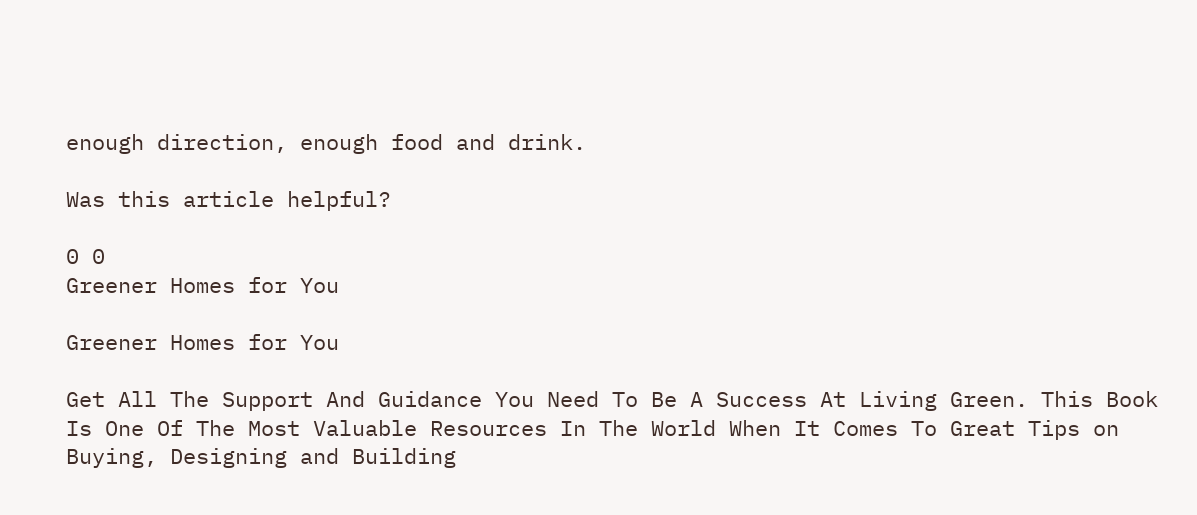enough direction, enough food and drink.

Was this article helpful?

0 0
Greener Homes for You

Greener Homes for You

Get All The Support And Guidance You Need To Be A Success At Living Green. This Book Is One Of The Most Valuable Resources In The World When It Comes To Great Tips on Buying, Designing and Building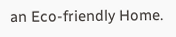an Eco-friendly Home.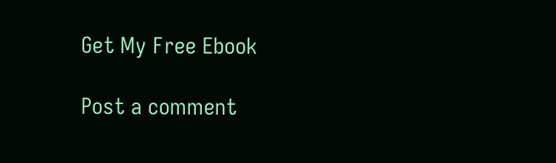Get My Free Ebook

Post a comment